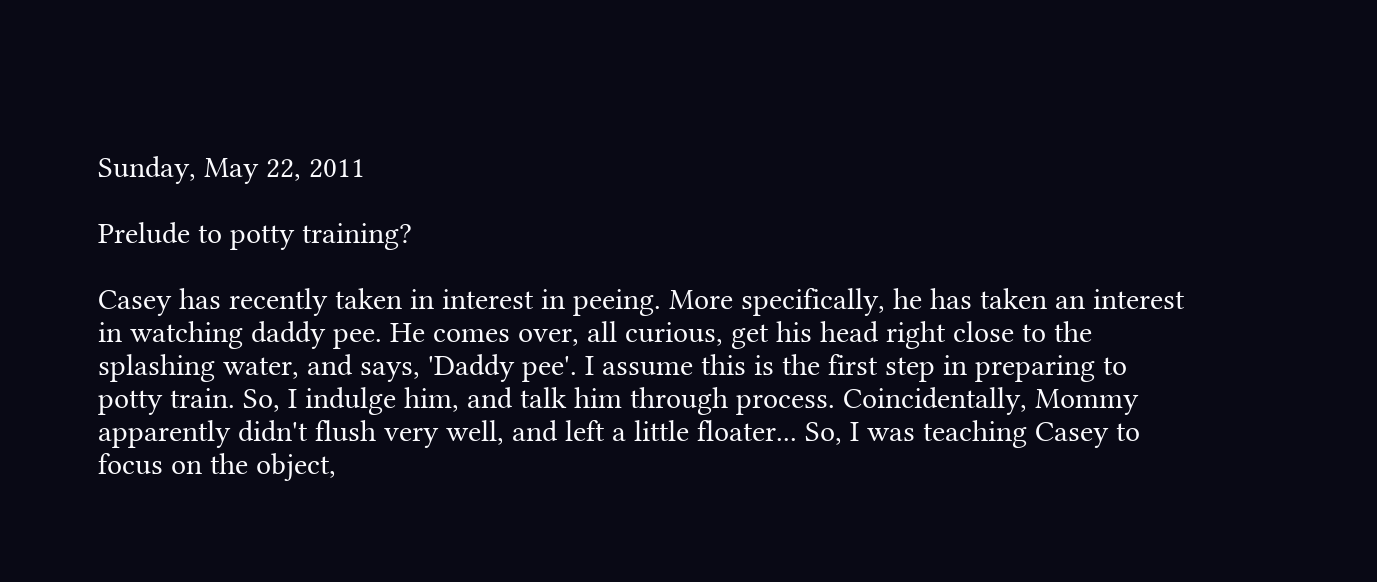Sunday, May 22, 2011

Prelude to potty training?

Casey has recently taken in interest in peeing. More specifically, he has taken an interest in watching daddy pee. He comes over, all curious, get his head right close to the splashing water, and says, 'Daddy pee'. I assume this is the first step in preparing to potty train. So, I indulge him, and talk him through process. Coincidentally, Mommy apparently didn't flush very well, and left a little floater... So, I was teaching Casey to focus on the object,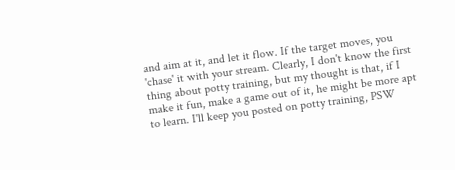and aim at it, and let it flow. If the target moves, you 'chase' it with your stream. Clearly, I don't know the first thing about potty training, but my thought is that, if I make it fun, make a game out of it, he might be more apt to learn. I'll keep you posted on potty training, PSW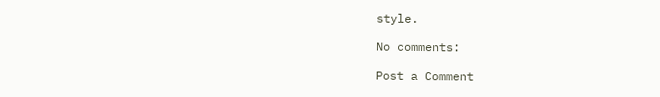style.

No comments:

Post a Comment